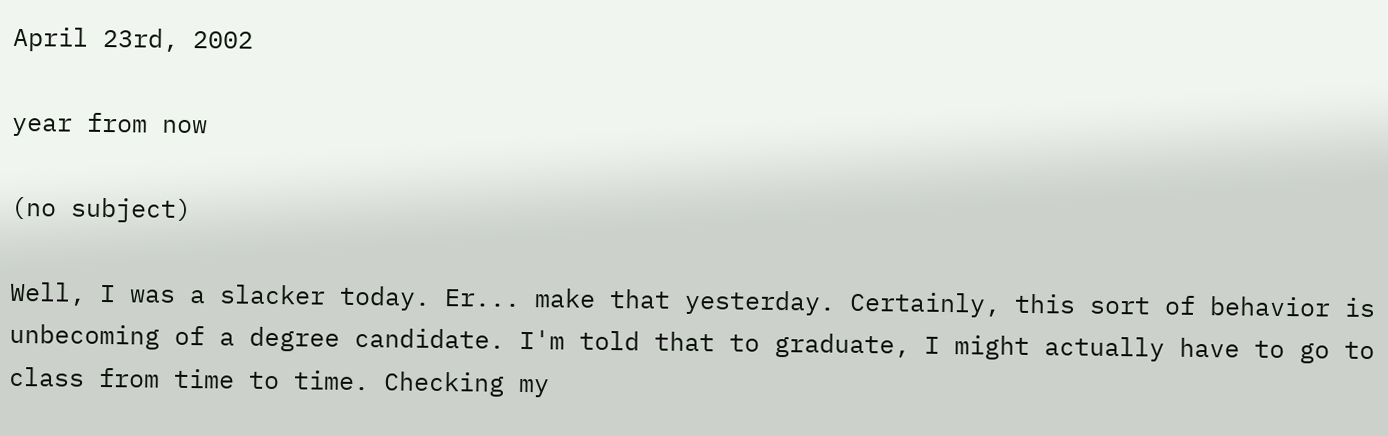April 23rd, 2002

year from now

(no subject)

Well, I was a slacker today. Er... make that yesterday. Certainly, this sort of behavior is unbecoming of a degree candidate. I'm told that to graduate, I might actually have to go to class from time to time. Checking my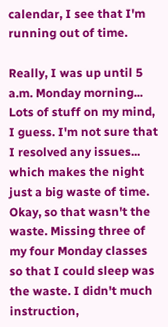calendar, I see that I'm running out of time.

Really, I was up until 5 a.m. Monday morning... Lots of stuff on my mind, I guess. I'm not sure that I resolved any issues... which makes the night just a big waste of time. Okay, so that wasn't the waste. Missing three of my four Monday classes so that I could sleep was the waste. I didn't much instruction,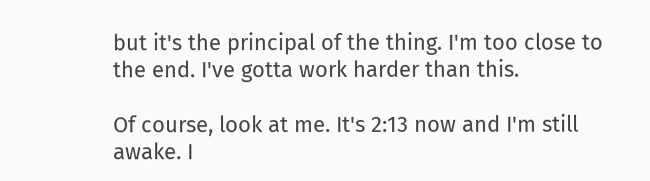but it's the principal of the thing. I'm too close to the end. I've gotta work harder than this.

Of course, look at me. It's 2:13 now and I'm still awake. I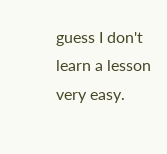guess I don't learn a lesson very easy.